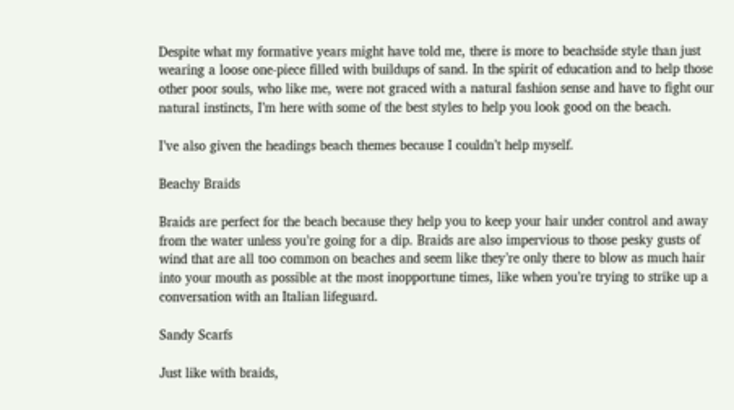Despite what my formative years might have told me, there is more to beachside style than just wearing a loose one-piece filled with buildups of sand. In the spirit of education and to help those other poor souls, who like me, were not graced with a natural fashion sense and have to fight our natural instincts, I’m here with some of the best styles to help you look good on the beach.

I’ve also given the headings beach themes because I couldn’t help myself.

Beachy Braids

Braids are perfect for the beach because they help you to keep your hair under control and away from the water unless you’re going for a dip. Braids are also impervious to those pesky gusts of wind that are all too common on beaches and seem like they’re only there to blow as much hair into your mouth as possible at the most inopportune times, like when you’re trying to strike up a conversation with an Italian lifeguard.

Sandy Scarfs

Just like with braids,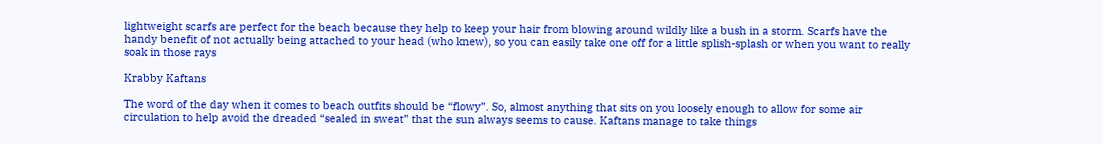lightweight scarfs are perfect for the beach because they help to keep your hair from blowing around wildly like a bush in a storm. Scarfs have the handy benefit of not actually being attached to your head (who knew), so you can easily take one off for a little splish-splash or when you want to really soak in those rays

Krabby Kaftans

The word of the day when it comes to beach outfits should be “flowy”. So, almost anything that sits on you loosely enough to allow for some air circulation to help avoid the dreaded “sealed in sweat” that the sun always seems to cause. Kaftans manage to take things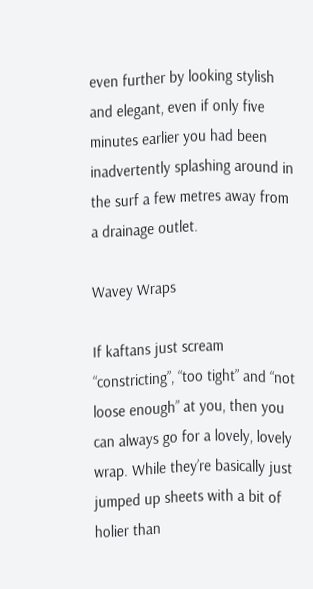even further by looking stylish and elegant, even if only five minutes earlier you had been inadvertently splashing around in the surf a few metres away from a drainage outlet.

Wavey Wraps

If kaftans just scream “constricting”, “too tight” and “not loose enough” at you, then you can always go for a lovely, lovely wrap. While they’re basically just jumped up sheets with a bit of holier than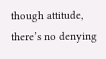though attitude, there’s no denying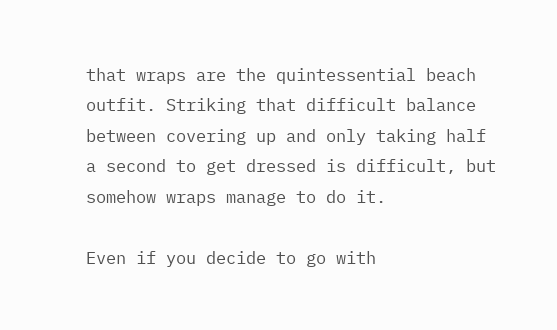that wraps are the quintessential beach outfit. Striking that difficult balance between covering up and only taking half a second to get dressed is difficult, but somehow wraps manage to do it.

Even if you decide to go with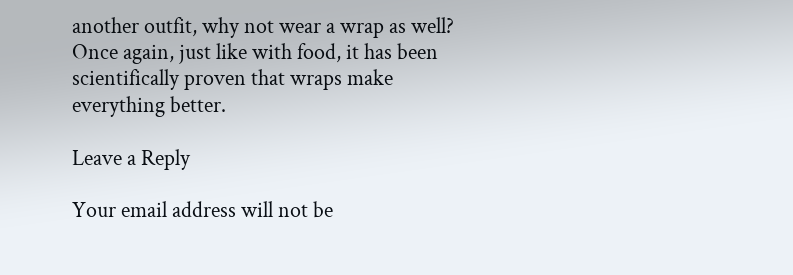another outfit, why not wear a wrap as well? Once again, just like with food, it has been scientifically proven that wraps make everything better.

Leave a Reply

Your email address will not be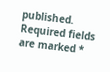published. Required fields are marked *